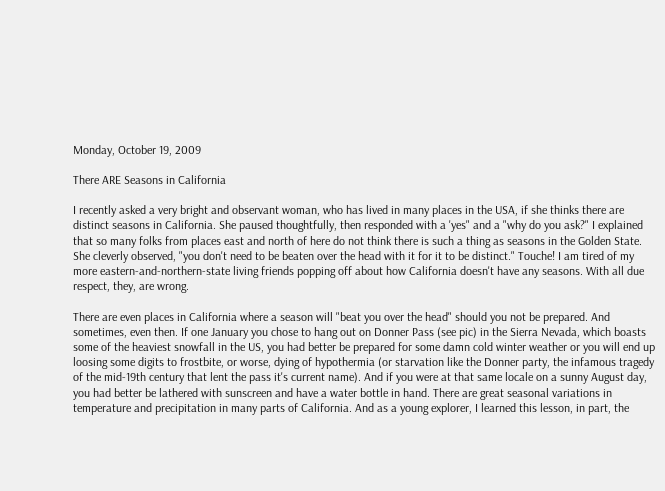Monday, October 19, 2009

There ARE Seasons in California

I recently asked a very bright and observant woman, who has lived in many places in the USA, if she thinks there are distinct seasons in California. She paused thoughtfully, then responded with a 'yes" and a "why do you ask?" I explained that so many folks from places east and north of here do not think there is such a thing as seasons in the Golden State. She cleverly observed, "you don't need to be beaten over the head with it for it to be distinct." Touche! I am tired of my more eastern-and-northern-state living friends popping off about how California doesn't have any seasons. With all due respect, they, are wrong.

There are even places in California where a season will "beat you over the head" should you not be prepared. And sometimes, even then. If one January you chose to hang out on Donner Pass (see pic) in the Sierra Nevada, which boasts some of the heaviest snowfall in the US, you had better be prepared for some damn cold winter weather or you will end up loosing some digits to frostbite, or worse, dying of hypothermia (or starvation like the Donner party, the infamous tragedy of the mid-19th century that lent the pass it's current name). And if you were at that same locale on a sunny August day, you had better be lathered with sunscreen and have a water bottle in hand. There are great seasonal variations in temperature and precipitation in many parts of California. And as a young explorer, I learned this lesson, in part, the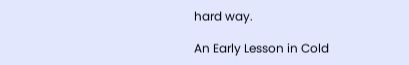hard way.

An Early Lesson in Cold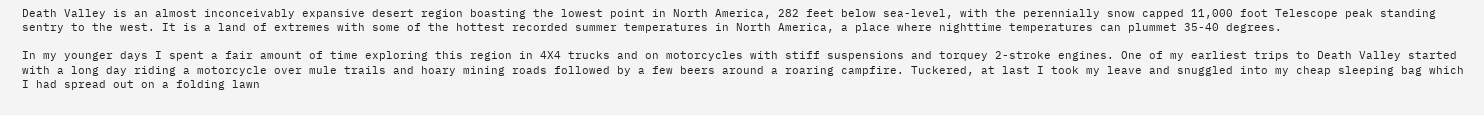Death Valley is an almost inconceivably expansive desert region boasting the lowest point in North America, 282 feet below sea-level, with the perennially snow capped 11,000 foot Telescope peak standing sentry to the west. It is a land of extremes with some of the hottest recorded summer temperatures in North America, a place where nighttime temperatures can plummet 35-40 degrees.

In my younger days I spent a fair amount of time exploring this region in 4X4 trucks and on motorcycles with stiff suspensions and torquey 2-stroke engines. One of my earliest trips to Death Valley started with a long day riding a motorcycle over mule trails and hoary mining roads followed by a few beers around a roaring campfire. Tuckered, at last I took my leave and snuggled into my cheap sleeping bag which I had spread out on a folding lawn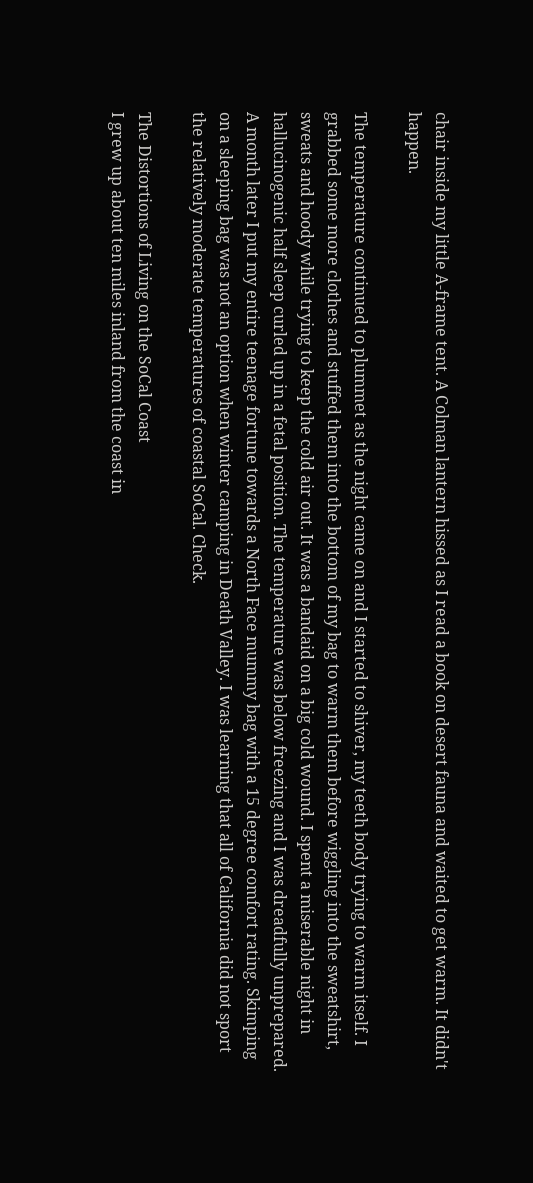chair inside my little A-frame tent. A Colman lantern hissed as I read a book on desert fauna and waited to get warm. It didn't happen.

The temperature continued to plummet as the night came on and I started to shiver, my teeth body trying to warm itself. I grabbed some more clothes and stuffed them into the bottom of my bag to warm them before wiggling into the sweatshirt, sweats and hoody while trying to keep the cold air out. It was a bandaid on a big cold wound. I spent a miserable night in hallucinogenic half sleep curled up in a fetal position. The temperature was below freezing and I was dreadfully unprepared. A month later I put my entire teenage fortune towards a North Face mummy bag with a 15 degree comfort rating. Skimping on a sleeping bag was not an option when winter camping in Death Valley. I was learning that all of California did not sport the relatively moderate temperatures of coastal SoCal. Check.

The Distortions of Living on the SoCal Coast
I grew up about ten miles inland from the coast in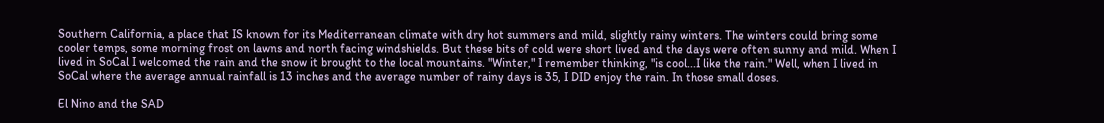Southern California, a place that IS known for its Mediterranean climate with dry hot summers and mild, slightly rainy winters. The winters could bring some cooler temps, some morning frost on lawns and north facing windshields. But these bits of cold were short lived and the days were often sunny and mild. When I lived in SoCal I welcomed the rain and the snow it brought to the local mountains. "Winter," I remember thinking, "is cool...I like the rain." Well, when I lived in SoCal where the average annual rainfall is 13 inches and the average number of rainy days is 35, I DID enjoy the rain. In those small doses.

El Nino and the SAD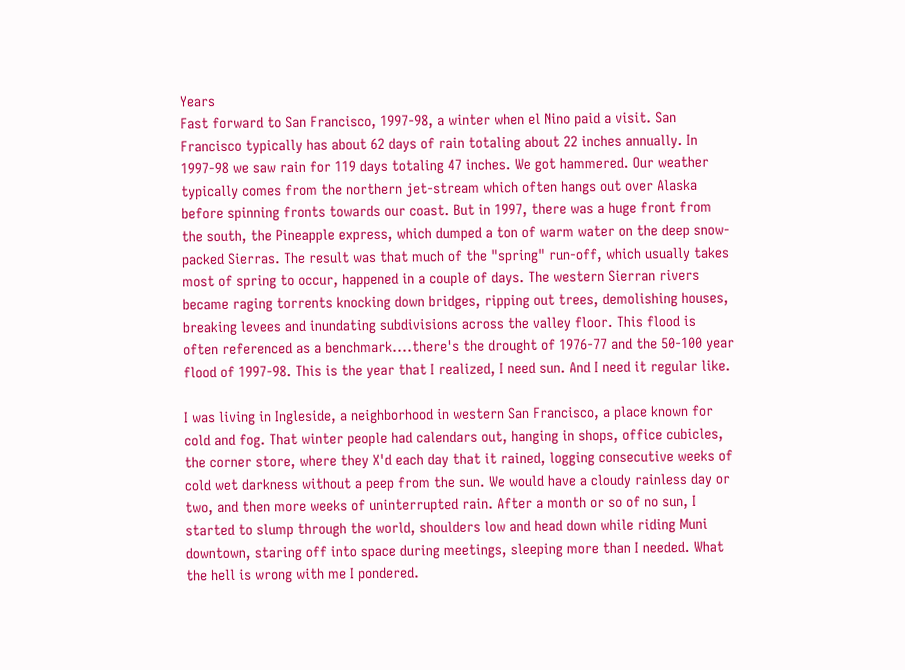Years
Fast forward to San Francisco, 1997-98, a winter when el Nino paid a visit. San Francisco typically has about 62 days of rain totaling about 22 inches annually. In 1997-98 we saw rain for 119 days totaling 47 inches. We got hammered. Our weather typically comes from the northern jet-stream which often hangs out over Alaska before spinning fronts towards our coast. But in 1997, there was a huge front from the south, the Pineapple express, which dumped a ton of warm water on the deep snow-packed Sierras. The result was that much of the "spring" run-off, which usually takes most of spring to occur, happened in a couple of days. The western Sierran rivers became raging torrents knocking down bridges, ripping out trees, demolishing houses, breaking levees and inundating subdivisions across the valley floor. This flood is often referenced as a benchmark....there's the drought of 1976-77 and the 50-100 year flood of 1997-98. This is the year that I realized, I need sun. And I need it regular like.

I was living in Ingleside, a neighborhood in western San Francisco, a place known for cold and fog. That winter people had calendars out, hanging in shops, office cubicles, the corner store, where they X'd each day that it rained, logging consecutive weeks of cold wet darkness without a peep from the sun. We would have a cloudy rainless day or two, and then more weeks of uninterrupted rain. After a month or so of no sun, I started to slump through the world, shoulders low and head down while riding Muni downtown, staring off into space during meetings, sleeping more than I needed. What the hell is wrong with me I pondered.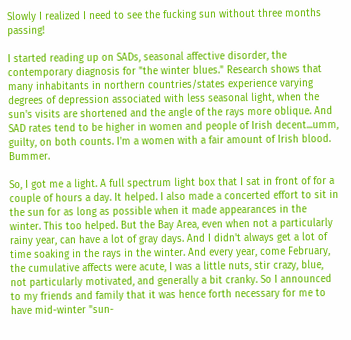Slowly I realized I need to see the fucking sun without three months passing!

I started reading up on SADs, seasonal affective disorder, the contemporary diagnosis for "the winter blues." Research shows that many inhabitants in northern countries/states experience varying degrees of depression associated with less seasonal light, when the sun's visits are shortened and the angle of the rays more oblique. And SAD rates tend to be higher in women and people of Irish decent...umm, guilty, on both counts. I'm a women with a fair amount of Irish blood. Bummer.

So, I got me a light. A full spectrum light box that I sat in front of for a couple of hours a day. It helped. I also made a concerted effort to sit in the sun for as long as possible when it made appearances in the winter. This too helped. But the Bay Area, even when not a particularly rainy year, can have a lot of gray days. And I didn't always get a lot of time soaking in the rays in the winter. And every year, come February, the cumulative affects were acute, I was a little nuts, stir crazy, blue, not particularly motivated, and generally a bit cranky. So I announced to my friends and family that it was hence forth necessary for me to have mid-winter "sun-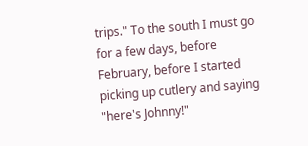trips." To the south I must go for a few days, before February, before I started picking up cutlery and saying "here's Johnny!"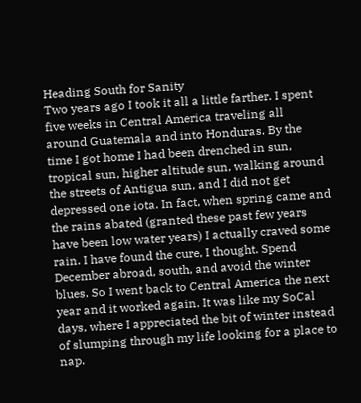Heading South for Sanity
Two years ago I took it all a little farther. I spent five weeks in Central America traveling all around Guatemala and into Honduras. By the time I got home I had been drenched in sun, tropical sun, higher altitude sun, walking around the streets of Antigua sun, and I did not get depressed one iota. In fact, when spring came and the rains abated (granted these past few years have been low water years) I actually craved some rain. I have found the cure, I thought. Spend December abroad, south, and avoid the winter blues. So I went back to Central America the next year and it worked again. It was like my SoCal days, where I appreciated the bit of winter instead of slumping through my life looking for a place to nap.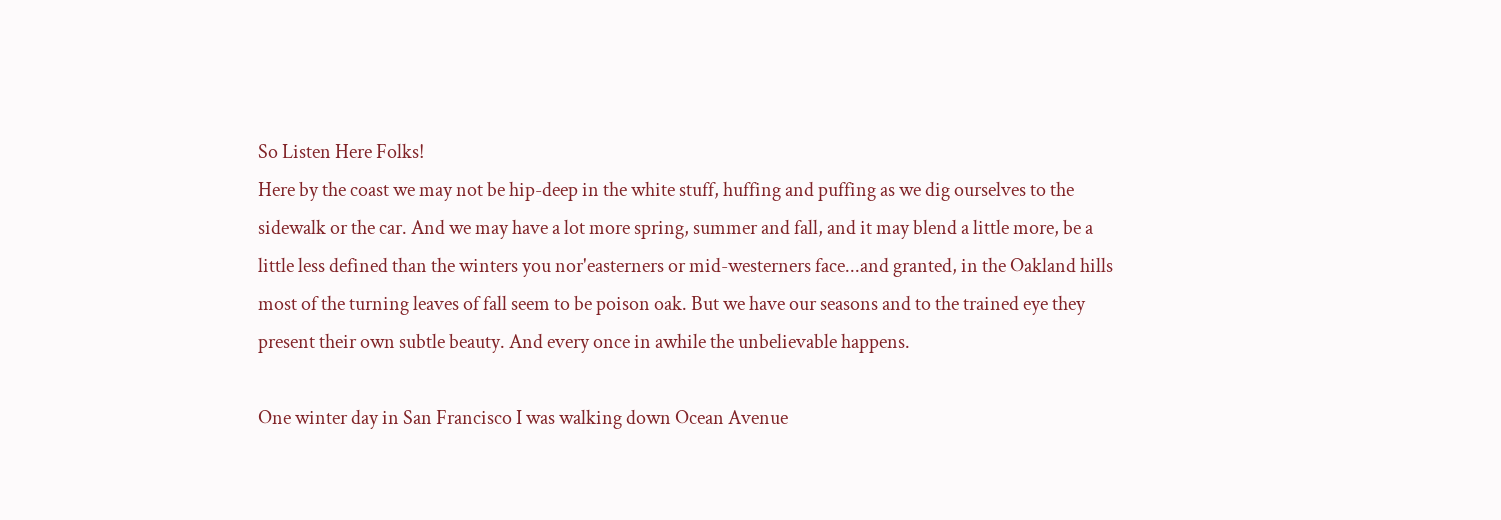So Listen Here Folks!
Here by the coast we may not be hip-deep in the white stuff, huffing and puffing as we dig ourselves to the sidewalk or the car. And we may have a lot more spring, summer and fall, and it may blend a little more, be a little less defined than the winters you nor'easterners or mid-westerners face...and granted, in the Oakland hills most of the turning leaves of fall seem to be poison oak. But we have our seasons and to the trained eye they present their own subtle beauty. And every once in awhile the unbelievable happens.

One winter day in San Francisco I was walking down Ocean Avenue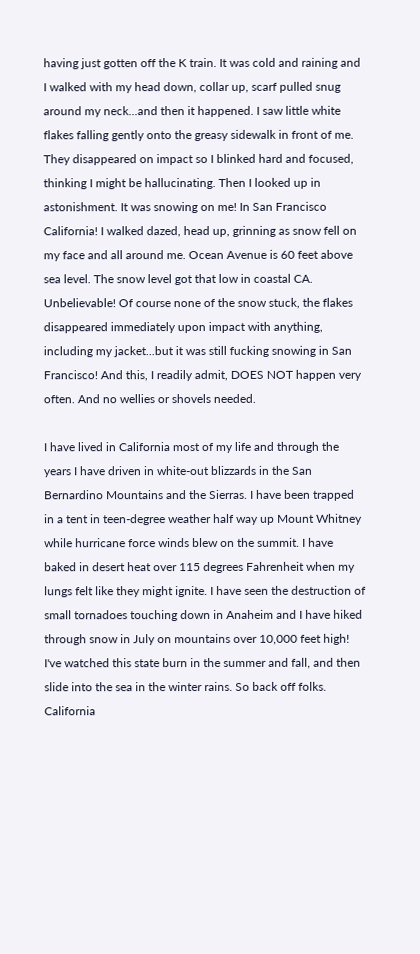having just gotten off the K train. It was cold and raining and I walked with my head down, collar up, scarf pulled snug around my neck...and then it happened. I saw little white flakes falling gently onto the greasy sidewalk in front of me. They disappeared on impact so I blinked hard and focused, thinking I might be hallucinating. Then I looked up in astonishment. It was snowing on me! In San Francisco California! I walked dazed, head up, grinning as snow fell on my face and all around me. Ocean Avenue is 60 feet above sea level. The snow level got that low in coastal CA. Unbelievable! Of course none of the snow stuck, the flakes disappeared immediately upon impact with anything, including my jacket...but it was still fucking snowing in San Francisco! And this, I readily admit, DOES NOT happen very often. And no wellies or shovels needed.

I have lived in California most of my life and through the years I have driven in white-out blizzards in the San Bernardino Mountains and the Sierras. I have been trapped in a tent in teen-degree weather half way up Mount Whitney while hurricane force winds blew on the summit. I have baked in desert heat over 115 degrees Fahrenheit when my lungs felt like they might ignite. I have seen the destruction of small tornadoes touching down in Anaheim and I have hiked through snow in July on mountains over 10,000 feet high! I've watched this state burn in the summer and fall, and then slide into the sea in the winter rains. So back off folks. California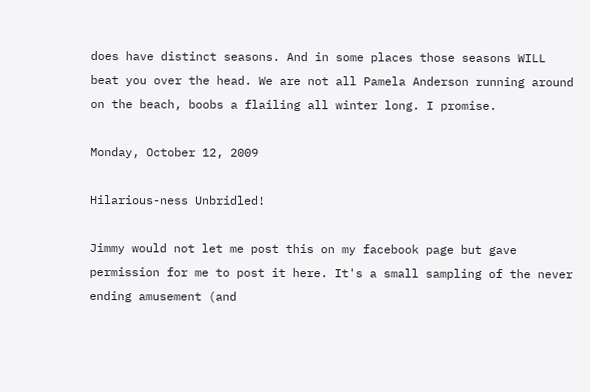does have distinct seasons. And in some places those seasons WILL beat you over the head. We are not all Pamela Anderson running around on the beach, boobs a flailing all winter long. I promise.

Monday, October 12, 2009

Hilarious-ness Unbridled!

Jimmy would not let me post this on my facebook page but gave permission for me to post it here. It's a small sampling of the never ending amusement (and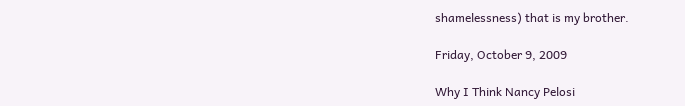shamelessness) that is my brother.

Friday, October 9, 2009

Why I Think Nancy Pelosi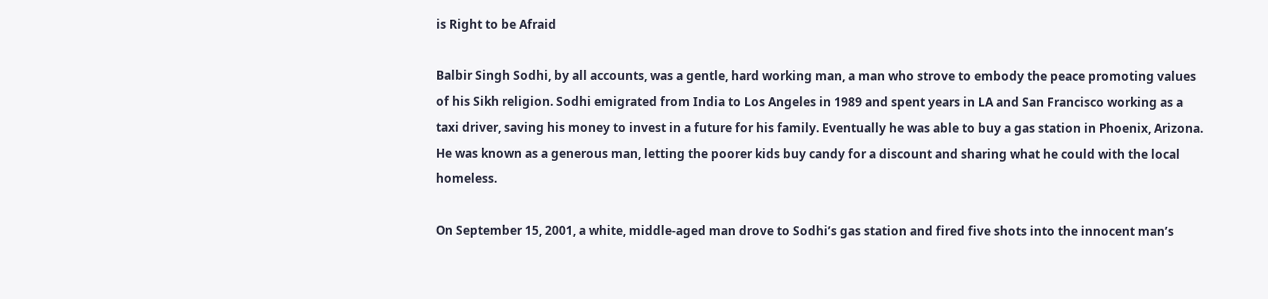is Right to be Afraid

Balbir Singh Sodhi, by all accounts, was a gentle, hard working man, a man who strove to embody the peace promoting values of his Sikh religion. Sodhi emigrated from India to Los Angeles in 1989 and spent years in LA and San Francisco working as a taxi driver, saving his money to invest in a future for his family. Eventually he was able to buy a gas station in Phoenix, Arizona. He was known as a generous man, letting the poorer kids buy candy for a discount and sharing what he could with the local homeless.

On September 15, 2001, a white, middle-aged man drove to Sodhi’s gas station and fired five shots into the innocent man’s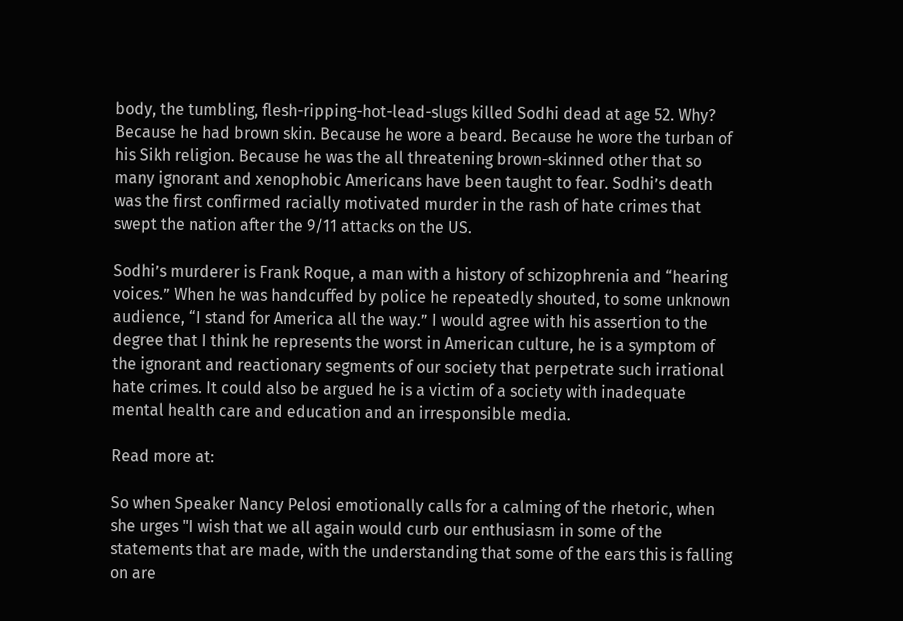body, the tumbling, flesh-ripping-hot-lead-slugs killed Sodhi dead at age 52. Why? Because he had brown skin. Because he wore a beard. Because he wore the turban of his Sikh religion. Because he was the all threatening brown-skinned other that so many ignorant and xenophobic Americans have been taught to fear. Sodhi’s death was the first confirmed racially motivated murder in the rash of hate crimes that swept the nation after the 9/11 attacks on the US.

Sodhi’s murderer is Frank Roque, a man with a history of schizophrenia and “hearing voices.” When he was handcuffed by police he repeatedly shouted, to some unknown audience, “I stand for America all the way.” I would agree with his assertion to the degree that I think he represents the worst in American culture, he is a symptom of the ignorant and reactionary segments of our society that perpetrate such irrational hate crimes. It could also be argued he is a victim of a society with inadequate mental health care and education and an irresponsible media.

Read more at:

So when Speaker Nancy Pelosi emotionally calls for a calming of the rhetoric, when she urges "I wish that we all again would curb our enthusiasm in some of the statements that are made, with the understanding that some of the ears this is falling on are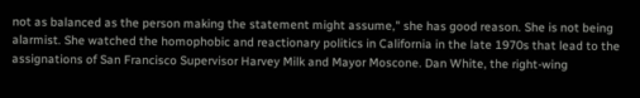not as balanced as the person making the statement might assume," she has good reason. She is not being alarmist. She watched the homophobic and reactionary politics in California in the late 1970s that lead to the assignations of San Francisco Supervisor Harvey Milk and Mayor Moscone. Dan White, the right-wing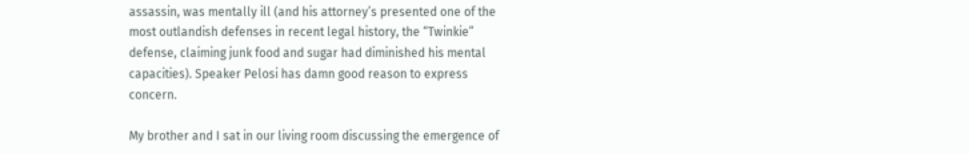assassin, was mentally ill (and his attorney’s presented one of the most outlandish defenses in recent legal history, the “Twinkie” defense, claiming junk food and sugar had diminished his mental capacities). Speaker Pelosi has damn good reason to express concern.

My brother and I sat in our living room discussing the emergence of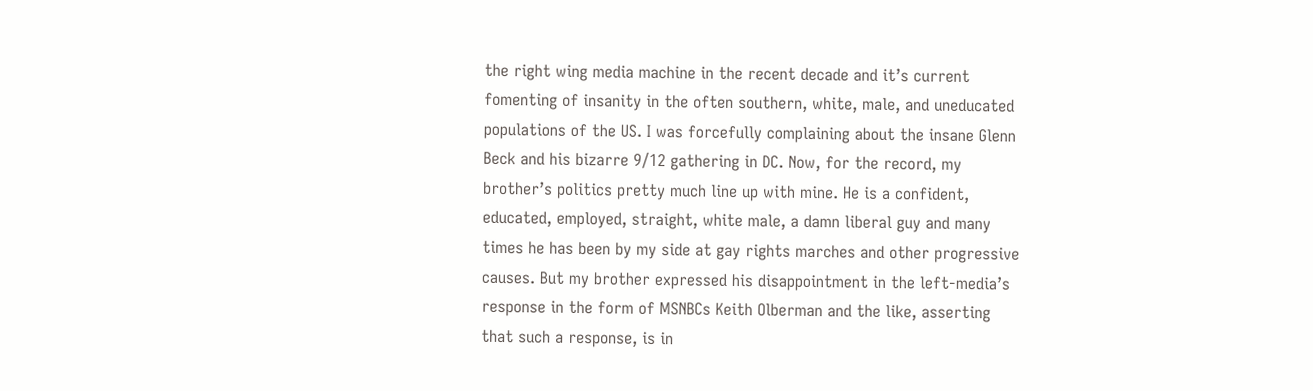the right wing media machine in the recent decade and it’s current fomenting of insanity in the often southern, white, male, and uneducated populations of the US. I was forcefully complaining about the insane Glenn Beck and his bizarre 9/12 gathering in DC. Now, for the record, my brother’s politics pretty much line up with mine. He is a confident, educated, employed, straight, white male, a damn liberal guy and many times he has been by my side at gay rights marches and other progressive causes. But my brother expressed his disappointment in the left-media’s response in the form of MSNBCs Keith Olberman and the like, asserting that such a response, is in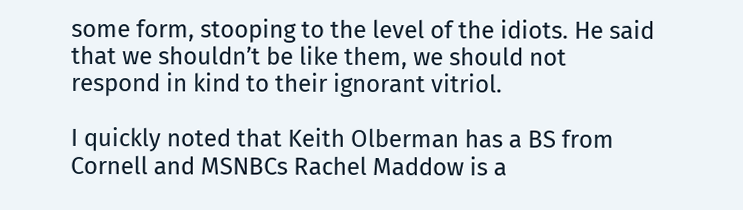some form, stooping to the level of the idiots. He said that we shouldn’t be like them, we should not respond in kind to their ignorant vitriol.

I quickly noted that Keith Olberman has a BS from Cornell and MSNBCs Rachel Maddow is a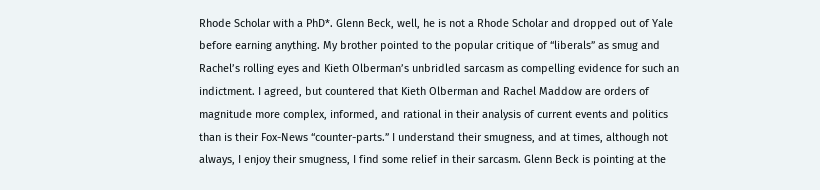Rhode Scholar with a PhD*. Glenn Beck, well, he is not a Rhode Scholar and dropped out of Yale before earning anything. My brother pointed to the popular critique of “liberals” as smug and Rachel’s rolling eyes and Kieth Olberman’s unbridled sarcasm as compelling evidence for such an indictment. I agreed, but countered that Kieth Olberman and Rachel Maddow are orders of magnitude more complex, informed, and rational in their analysis of current events and politics than is their Fox-News “counter-parts.” I understand their smugness, and at times, although not always, I enjoy their smugness, I find some relief in their sarcasm. Glenn Beck is pointing at the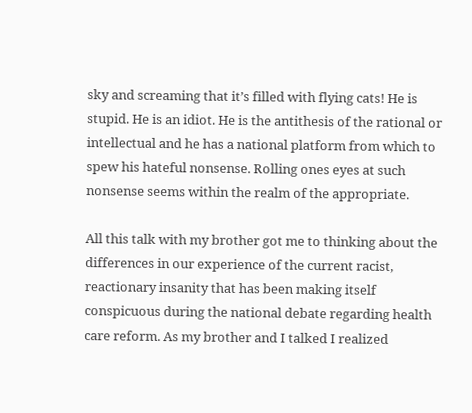sky and screaming that it’s filled with flying cats! He is stupid. He is an idiot. He is the antithesis of the rational or intellectual and he has a national platform from which to spew his hateful nonsense. Rolling ones eyes at such nonsense seems within the realm of the appropriate.

All this talk with my brother got me to thinking about the differences in our experience of the current racist, reactionary insanity that has been making itself conspicuous during the national debate regarding health care reform. As my brother and I talked I realized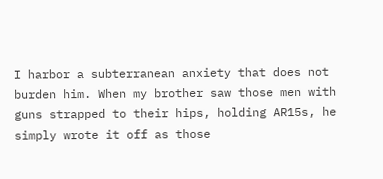I harbor a subterranean anxiety that does not burden him. When my brother saw those men with guns strapped to their hips, holding AR15s, he simply wrote it off as those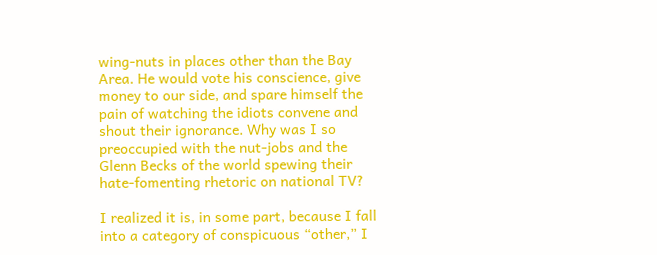wing-nuts in places other than the Bay Area. He would vote his conscience, give money to our side, and spare himself the pain of watching the idiots convene and shout their ignorance. Why was I so preoccupied with the nut-jobs and the Glenn Becks of the world spewing their hate-fomenting rhetoric on national TV?

I realized it is, in some part, because I fall into a category of conspicuous “other,” I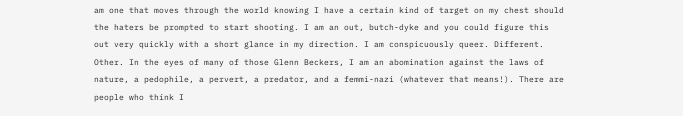am one that moves through the world knowing I have a certain kind of target on my chest should the haters be prompted to start shooting. I am an out, butch-dyke and you could figure this out very quickly with a short glance in my direction. I am conspicuously queer. Different. Other. In the eyes of many of those Glenn Beckers, I am an abomination against the laws of nature, a pedophile, a pervert, a predator, and a femmi-nazi (whatever that means!). There are people who think I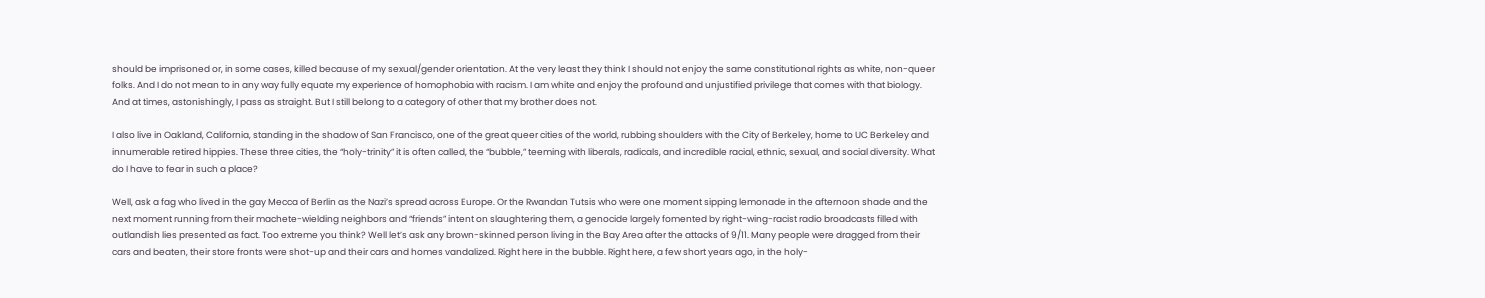should be imprisoned or, in some cases, killed because of my sexual/gender orientation. At the very least they think I should not enjoy the same constitutional rights as white, non-queer folks. And I do not mean to in any way fully equate my experience of homophobia with racism. I am white and enjoy the profound and unjustified privilege that comes with that biology. And at times, astonishingly, I pass as straight. But I still belong to a category of other that my brother does not.

I also live in Oakland, California, standing in the shadow of San Francisco, one of the great queer cities of the world, rubbing shoulders with the City of Berkeley, home to UC Berkeley and innumerable retired hippies. These three cities, the “holy-trinity” it is often called, the “bubble,” teeming with liberals, radicals, and incredible racial, ethnic, sexual, and social diversity. What do I have to fear in such a place?

Well, ask a fag who lived in the gay Mecca of Berlin as the Nazi’s spread across Europe. Or the Rwandan Tutsis who were one moment sipping lemonade in the afternoon shade and the next moment running from their machete-wielding neighbors and “friends” intent on slaughtering them, a genocide largely fomented by right-wing-racist radio broadcasts filled with outlandish lies presented as fact. Too extreme you think? Well let’s ask any brown-skinned person living in the Bay Area after the attacks of 9/11. Many people were dragged from their cars and beaten, their store fronts were shot-up and their cars and homes vandalized. Right here in the bubble. Right here, a few short years ago, in the holy-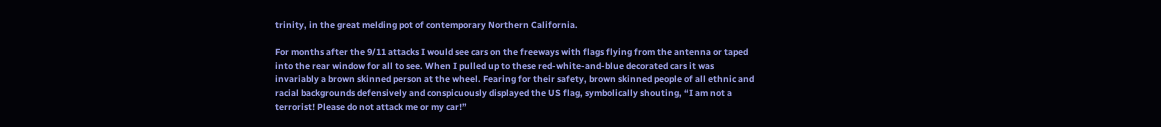trinity, in the great melding pot of contemporary Northern California.

For months after the 9/11 attacks I would see cars on the freeways with flags flying from the antenna or taped into the rear window for all to see. When I pulled up to these red-white-and-blue decorated cars it was invariably a brown skinned person at the wheel. Fearing for their safety, brown skinned people of all ethnic and racial backgrounds defensively and conspicuously displayed the US flag, symbolically shouting, “I am not a terrorist! Please do not attack me or my car!”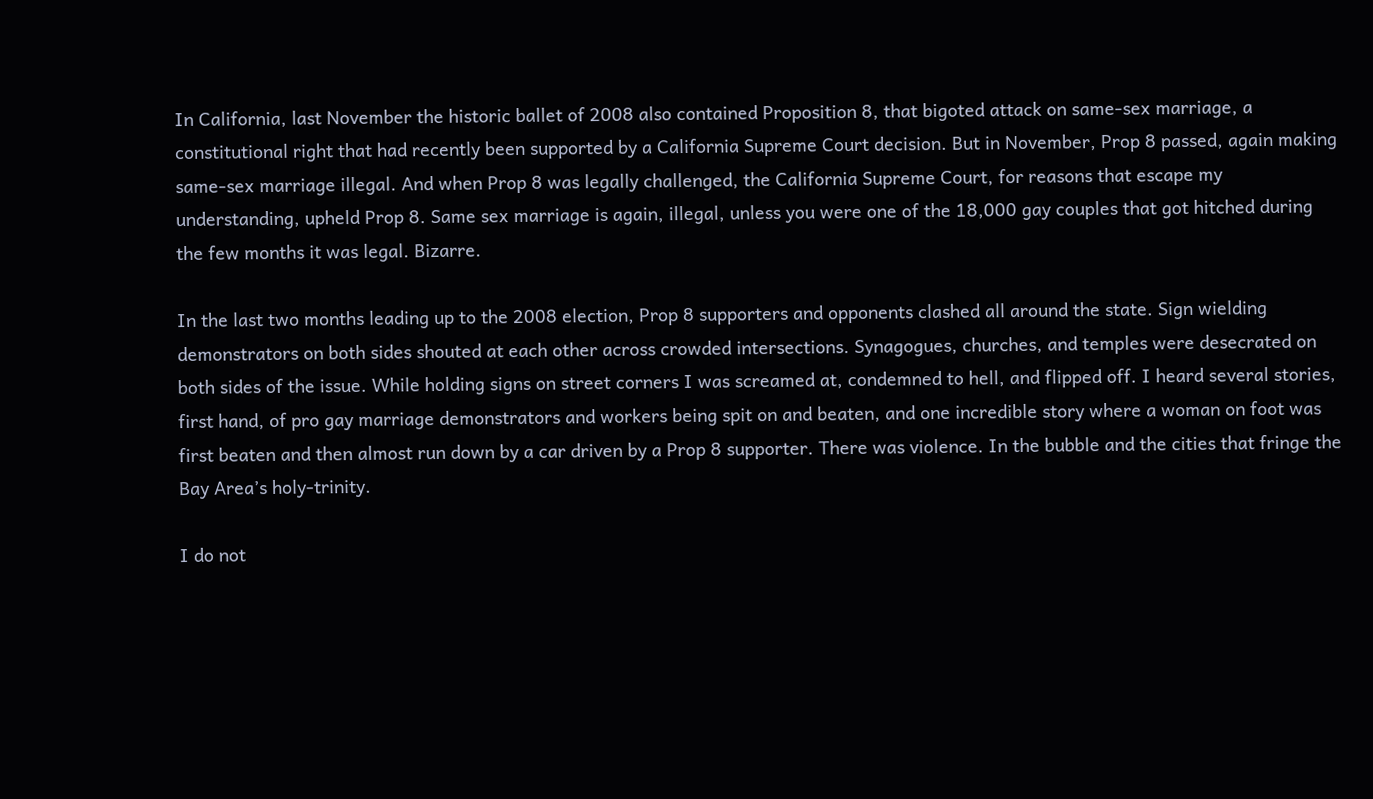In California, last November the historic ballet of 2008 also contained Proposition 8, that bigoted attack on same-sex marriage, a constitutional right that had recently been supported by a California Supreme Court decision. But in November, Prop 8 passed, again making same-sex marriage illegal. And when Prop 8 was legally challenged, the California Supreme Court, for reasons that escape my understanding, upheld Prop 8. Same sex marriage is again, illegal, unless you were one of the 18,000 gay couples that got hitched during the few months it was legal. Bizarre.

In the last two months leading up to the 2008 election, Prop 8 supporters and opponents clashed all around the state. Sign wielding demonstrators on both sides shouted at each other across crowded intersections. Synagogues, churches, and temples were desecrated on both sides of the issue. While holding signs on street corners I was screamed at, condemned to hell, and flipped off. I heard several stories, first hand, of pro gay marriage demonstrators and workers being spit on and beaten, and one incredible story where a woman on foot was first beaten and then almost run down by a car driven by a Prop 8 supporter. There was violence. In the bubble and the cities that fringe the Bay Area’s holy-trinity.

I do not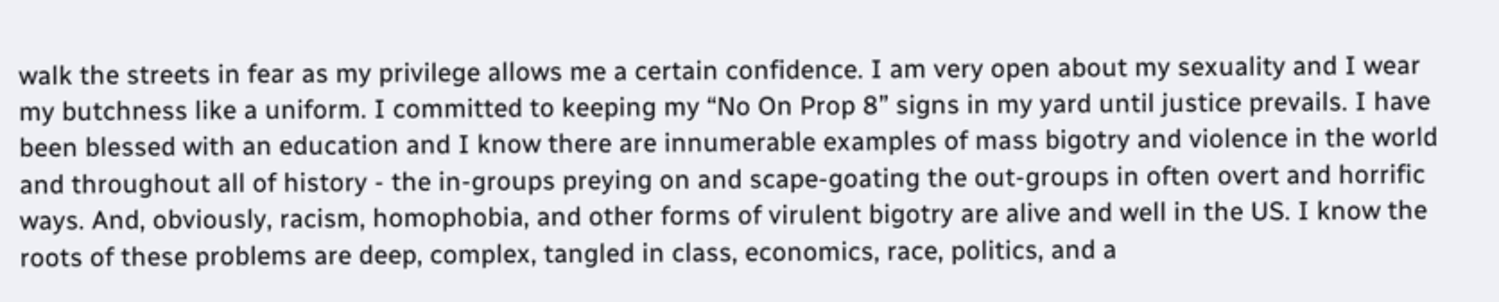walk the streets in fear as my privilege allows me a certain confidence. I am very open about my sexuality and I wear my butchness like a uniform. I committed to keeping my “No On Prop 8” signs in my yard until justice prevails. I have been blessed with an education and I know there are innumerable examples of mass bigotry and violence in the world and throughout all of history - the in-groups preying on and scape-goating the out-groups in often overt and horrific ways. And, obviously, racism, homophobia, and other forms of virulent bigotry are alive and well in the US. I know the roots of these problems are deep, complex, tangled in class, economics, race, politics, and a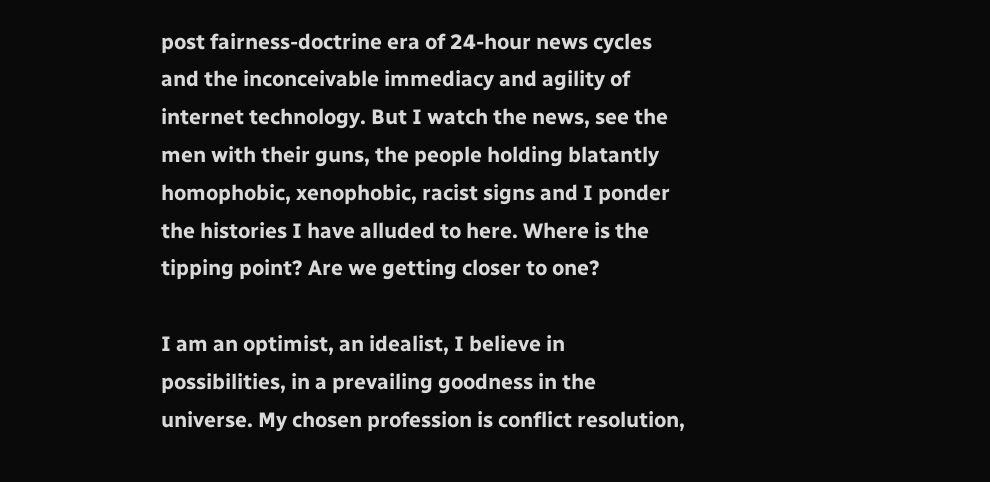post fairness-doctrine era of 24-hour news cycles and the inconceivable immediacy and agility of internet technology. But I watch the news, see the men with their guns, the people holding blatantly homophobic, xenophobic, racist signs and I ponder the histories I have alluded to here. Where is the tipping point? Are we getting closer to one?

I am an optimist, an idealist, I believe in possibilities, in a prevailing goodness in the universe. My chosen profession is conflict resolution,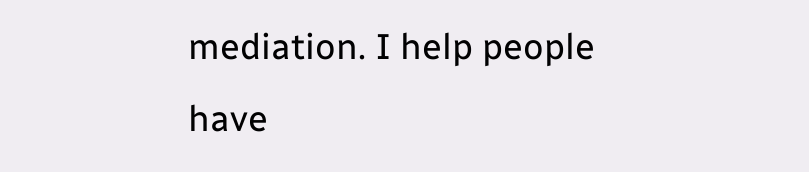mediation. I help people have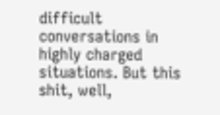difficult conversations in highly charged situations. But this shit, well,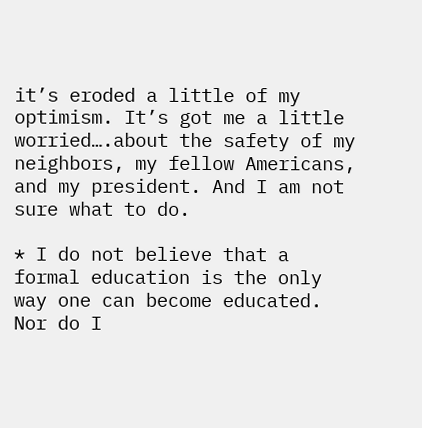it’s eroded a little of my optimism. It’s got me a little worried….about the safety of my neighbors, my fellow Americans, and my president. And I am not sure what to do.

* I do not believe that a formal education is the only way one can become educated. Nor do I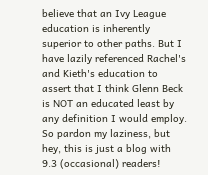believe that an Ivy League education is inherently superior to other paths. But I have lazily referenced Rachel's and Kieth's education to assert that I think Glenn Beck is NOT an educated least by any definition I would employ. So pardon my laziness, but hey, this is just a blog with 9.3 (occasional) readers!